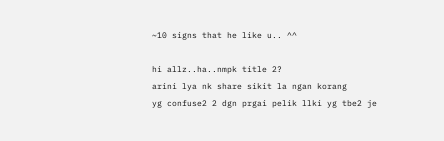~10 signs that he like u.. ^^

hi allz..ha..nmpk title 2?
arini lya nk share sikit la ngan korang
yg confuse2 2 dgn prgai pelik llki yg tbe2 je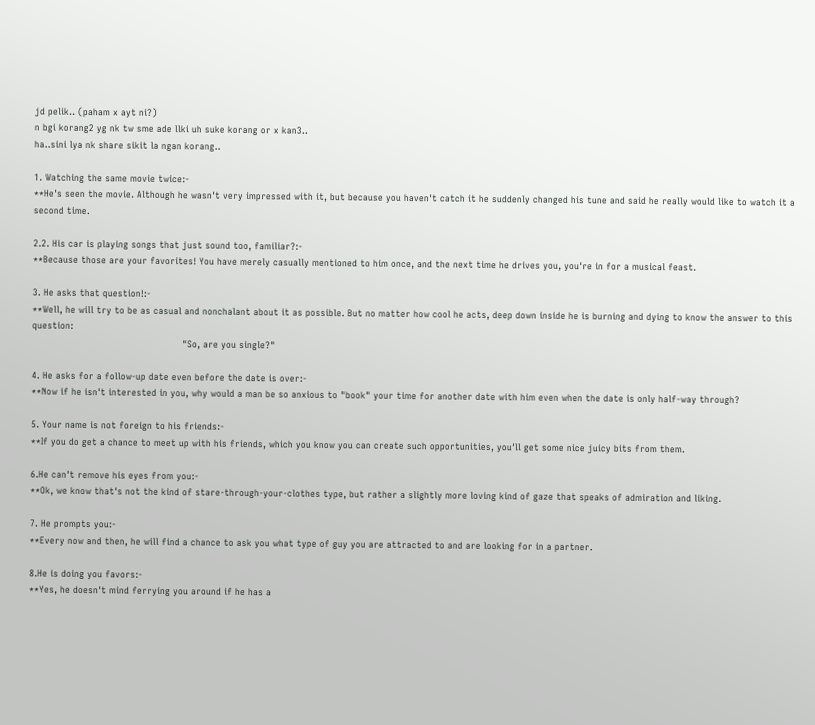jd pelik.. (paham x ayt ni?)
n bgi korang2 yg nk tw sme ade llki uh suke korang or x kan3..
ha..sini lya nk share sikit la ngan korang..

1. Watching the same movie twice:-
**He's seen the movie. Although he wasn't very impressed with it, but because you haven't catch it he suddenly changed his tune and said he really would like to watch it a second time.

2.2. His car is playing songs that just sound too, familiar?:-
**Because those are your favorites! You have merely casually mentioned to him once, and the next time he drives you, you're in for a musical feast.

3. He asks that question!:-
**Well, he will try to be as casual and nonchalant about it as possible. But no matter how cool he acts, deep down inside he is burning and dying to know the answer to this question:
                                                  "So, are you single?"

4. He asks for a follow-up date even before the date is over:-
**Now if he isn't interested in you, why would a man be so anxious to "book" your time for another date with him even when the date is only half-way through?

5. Your name is not foreign to his friends:-
**If you do get a chance to meet up with his friends, which you know you can create such opportunities, you'll get some nice juicy bits from them.

6.He can't remove his eyes from you:-
**Ok, we know that's not the kind of stare-through-your-clothes type, but rather a slightly more loving kind of gaze that speaks of admiration and liking.

7. He prompts you:-
**Every now and then, he will find a chance to ask you what type of guy you are attracted to and are looking for in a partner.

8.He is doing you favors:-
**Yes, he doesn't mind ferrying you around if he has a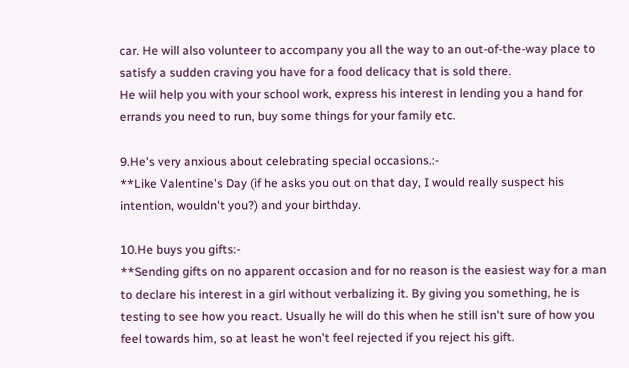car. He will also volunteer to accompany you all the way to an out-of-the-way place to satisfy a sudden craving you have for a food delicacy that is sold there.
He wiil help you with your school work, express his interest in lending you a hand for errands you need to run, buy some things for your family etc.

9.He's very anxious about celebrating special occasions.:-
**Like Valentine's Day (if he asks you out on that day, I would really suspect his intention, wouldn't you?) and your birthday.

10.He buys you gifts:-
**Sending gifts on no apparent occasion and for no reason is the easiest way for a man to declare his interest in a girl without verbalizing it. By giving you something, he is testing to see how you react. Usually he will do this when he still isn't sure of how you feel towards him, so at least he won't feel rejected if you reject his gift.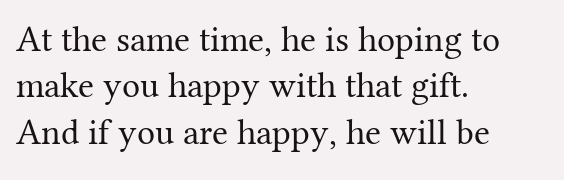At the same time, he is hoping to make you happy with that gift. And if you are happy, he will be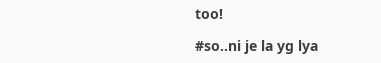too!

#so..ni je la yg lya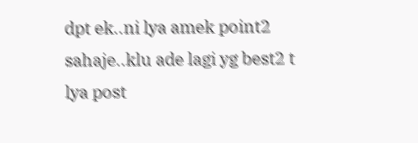dpt ek..ni lya amek point2 sahaje..klu ade lagi yg best2 t lya post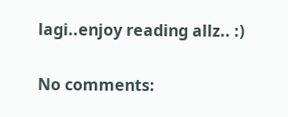lagi..enjoy reading allz.. :)

No comments: